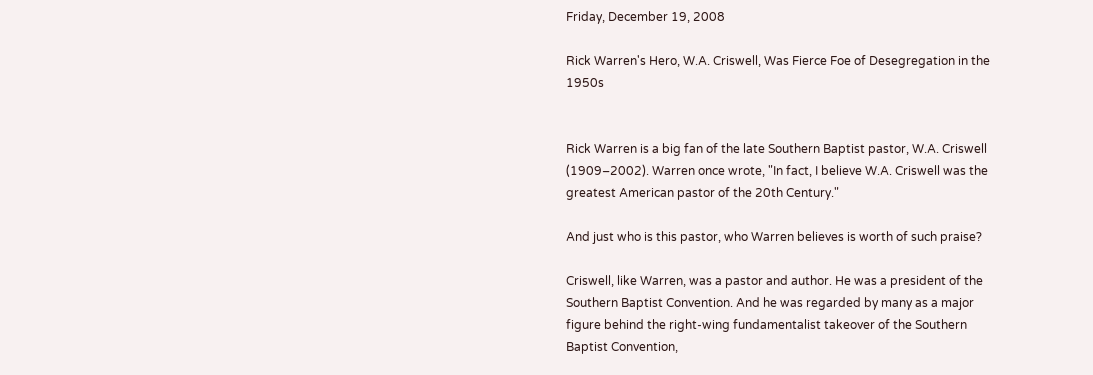Friday, December 19, 2008

Rick Warren's Hero, W.A. Criswell, Was Fierce Foe of Desegregation in the 1950s


Rick Warren is a big fan of the late Southern Baptist pastor, W.A. Criswell (1909–2002). Warren once wrote, "In fact, I believe W.A. Criswell was the greatest American pastor of the 20th Century."

And just who is this pastor, who Warren believes is worth of such praise?

Criswell, like Warren, was a pastor and author. He was a president of the Southern Baptist Convention. And he was regarded by many as a major figure behind the right-wing fundamentalist takeover of the Southern Baptist Convention,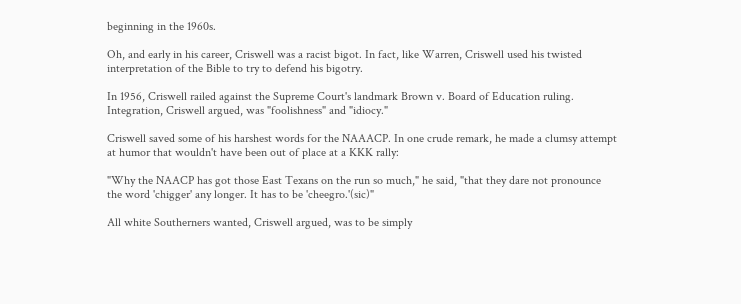beginning in the 1960s.

Oh, and early in his career, Criswell was a racist bigot. In fact, like Warren, Criswell used his twisted interpretation of the Bible to try to defend his bigotry.

In 1956, Criswell railed against the Supreme Court's landmark Brown v. Board of Education ruling. Integration, Criswell argued, was "foolishness" and "idiocy."

Criswell saved some of his harshest words for the NAAACP. In one crude remark, he made a clumsy attempt at humor that wouldn't have been out of place at a KKK rally:

"Why the NAACP has got those East Texans on the run so much," he said, "that they dare not pronounce the word 'chigger' any longer. It has to be 'cheegro.'(sic)"

All white Southerners wanted, Criswell argued, was to be simply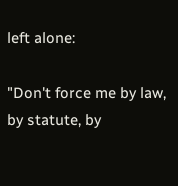left alone:

"Don't force me by law, by statute, by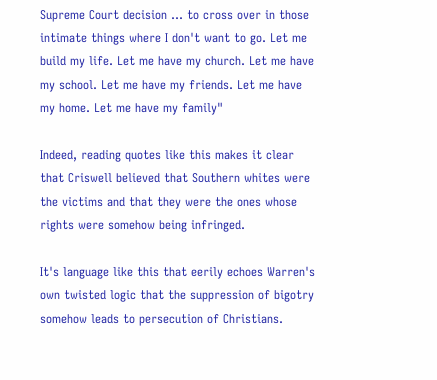Supreme Court decision ... to cross over in those intimate things where I don't want to go. Let me build my life. Let me have my church. Let me have my school. Let me have my friends. Let me have my home. Let me have my family"

Indeed, reading quotes like this makes it clear that Criswell believed that Southern whites were the victims and that they were the ones whose rights were somehow being infringed.

It's language like this that eerily echoes Warren's own twisted logic that the suppression of bigotry somehow leads to persecution of Christians.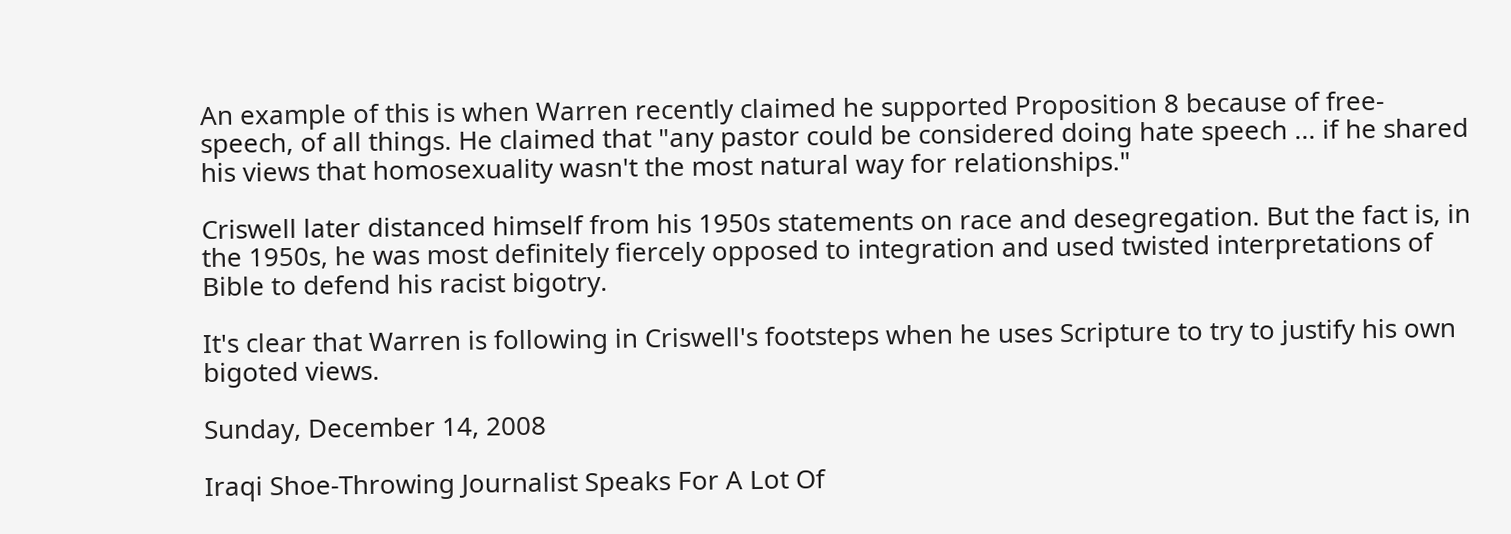An example of this is when Warren recently claimed he supported Proposition 8 because of free-speech, of all things. He claimed that "any pastor could be considered doing hate speech ... if he shared his views that homosexuality wasn't the most natural way for relationships."

Criswell later distanced himself from his 1950s statements on race and desegregation. But the fact is, in the 1950s, he was most definitely fiercely opposed to integration and used twisted interpretations of Bible to defend his racist bigotry.

It's clear that Warren is following in Criswell's footsteps when he uses Scripture to try to justify his own bigoted views.

Sunday, December 14, 2008

Iraqi Shoe-Throwing Journalist Speaks For A Lot Of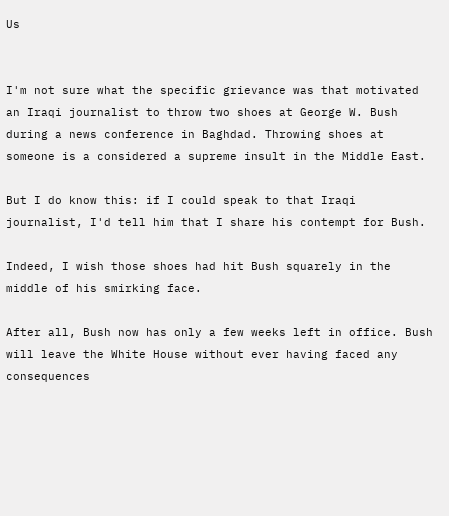Us


I'm not sure what the specific grievance was that motivated an Iraqi journalist to throw two shoes at George W. Bush during a news conference in Baghdad. Throwing shoes at someone is a considered a supreme insult in the Middle East.

But I do know this: if I could speak to that Iraqi journalist, I'd tell him that I share his contempt for Bush.

Indeed, I wish those shoes had hit Bush squarely in the middle of his smirking face.

After all, Bush now has only a few weeks left in office. Bush will leave the White House without ever having faced any consequences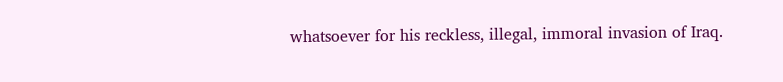whatsoever for his reckless, illegal, immoral invasion of Iraq.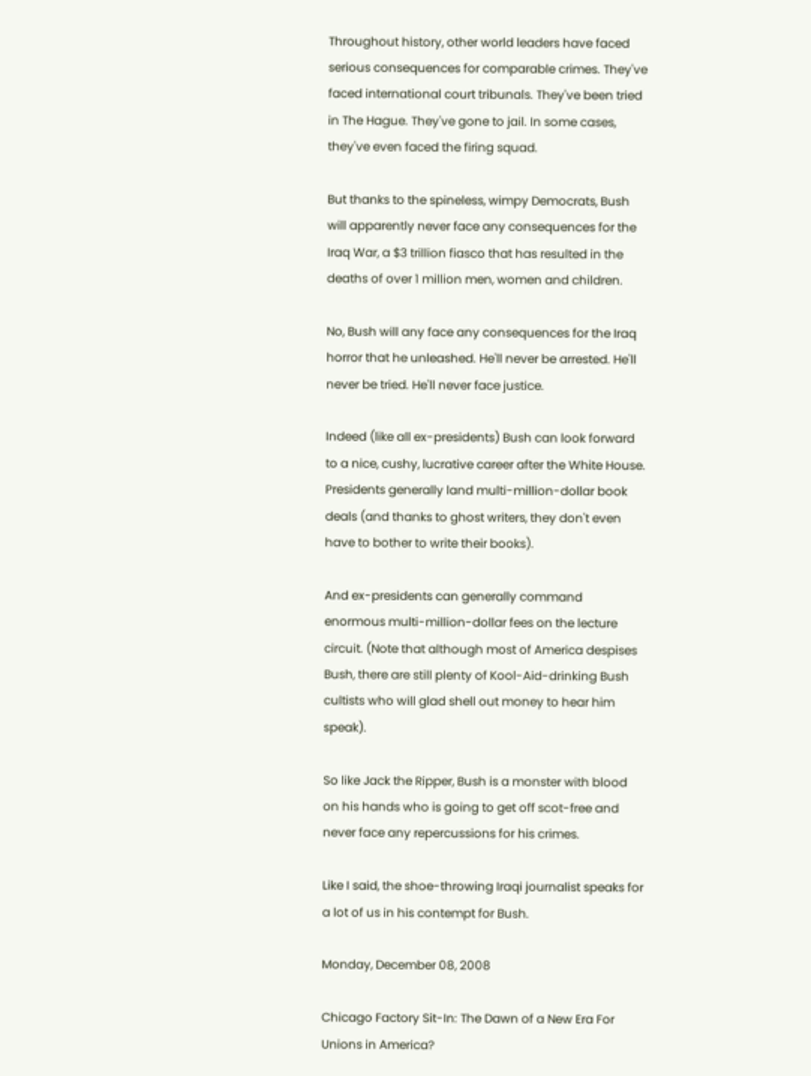Throughout history, other world leaders have faced serious consequences for comparable crimes. They've faced international court tribunals. They've been tried in The Hague. They've gone to jail. In some cases, they've even faced the firing squad.

But thanks to the spineless, wimpy Democrats, Bush will apparently never face any consequences for the Iraq War, a $3 trillion fiasco that has resulted in the deaths of over 1 million men, women and children.

No, Bush will any face any consequences for the Iraq horror that he unleashed. He'll never be arrested. He'll never be tried. He'll never face justice.

Indeed (like all ex-presidents) Bush can look forward to a nice, cushy, lucrative career after the White House. Presidents generally land multi-million-dollar book deals (and thanks to ghost writers, they don't even have to bother to write their books).

And ex-presidents can generally command enormous multi-million-dollar fees on the lecture circuit. (Note that although most of America despises Bush, there are still plenty of Kool-Aid-drinking Bush cultists who will glad shell out money to hear him speak).

So like Jack the Ripper, Bush is a monster with blood on his hands who is going to get off scot-free and never face any repercussions for his crimes.

Like I said, the shoe-throwing Iraqi journalist speaks for a lot of us in his contempt for Bush.

Monday, December 08, 2008

Chicago Factory Sit-In: The Dawn of a New Era For Unions in America?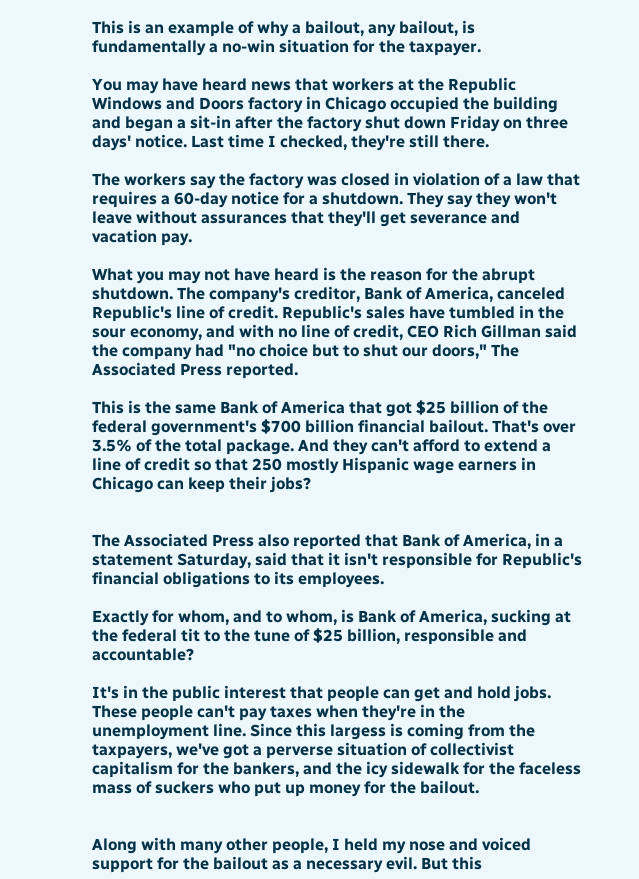This is an example of why a bailout, any bailout, is fundamentally a no-win situation for the taxpayer.

You may have heard news that workers at the Republic Windows and Doors factory in Chicago occupied the building and began a sit-in after the factory shut down Friday on three days' notice. Last time I checked, they're still there.

The workers say the factory was closed in violation of a law that requires a 60-day notice for a shutdown. They say they won't leave without assurances that they'll get severance and vacation pay.

What you may not have heard is the reason for the abrupt shutdown. The company's creditor, Bank of America, canceled Republic's line of credit. Republic's sales have tumbled in the sour economy, and with no line of credit, CEO Rich Gillman said the company had "no choice but to shut our doors," The Associated Press reported.

This is the same Bank of America that got $25 billion of the federal government's $700 billion financial bailout. That's over 3.5% of the total package. And they can't afford to extend a line of credit so that 250 mostly Hispanic wage earners in Chicago can keep their jobs?


The Associated Press also reported that Bank of America, in a statement Saturday, said that it isn't responsible for Republic's financial obligations to its employees.

Exactly for whom, and to whom, is Bank of America, sucking at the federal tit to the tune of $25 billion, responsible and accountable?

It's in the public interest that people can get and hold jobs. These people can't pay taxes when they're in the unemployment line. Since this largess is coming from the taxpayers, we've got a perverse situation of collectivist capitalism for the bankers, and the icy sidewalk for the faceless mass of suckers who put up money for the bailout.


Along with many other people, I held my nose and voiced support for the bailout as a necessary evil. But this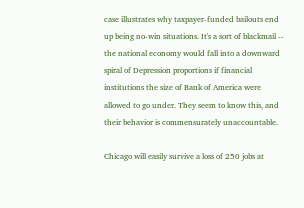case illustrates why taxpayer-funded bailouts end up being no-win situations. It's a sort of blackmail -- the national economy would fall into a downward spiral of Depression proportions if financial institutions the size of Bank of America were allowed to go under. They seem to know this, and their behavior is commensurately unaccountable.

Chicago will easily survive a loss of 250 jobs at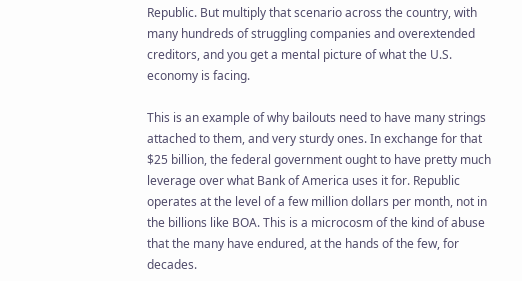Republic. But multiply that scenario across the country, with many hundreds of struggling companies and overextended creditors, and you get a mental picture of what the U.S. economy is facing.

This is an example of why bailouts need to have many strings attached to them, and very sturdy ones. In exchange for that $25 billion, the federal government ought to have pretty much leverage over what Bank of America uses it for. Republic operates at the level of a few million dollars per month, not in the billions like BOA. This is a microcosm of the kind of abuse that the many have endured, at the hands of the few, for decades.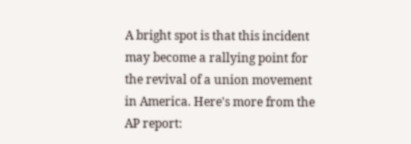A bright spot is that this incident may become a rallying point for the revival of a union movement in America. Here's more from the AP report: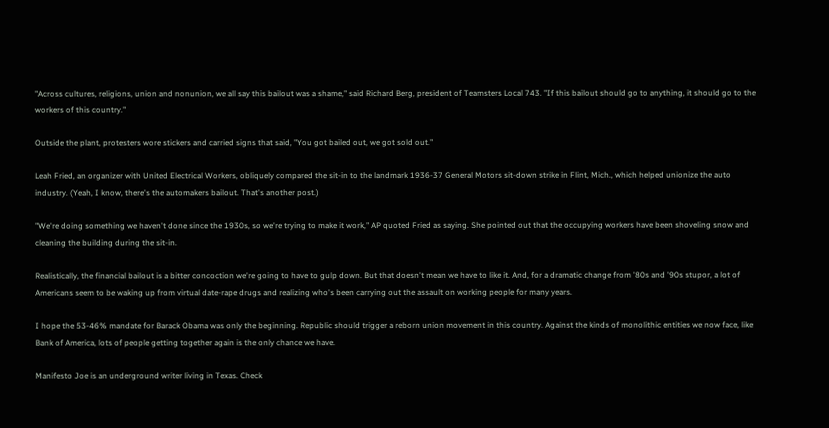"Across cultures, religions, union and nonunion, we all say this bailout was a shame," said Richard Berg, president of Teamsters Local 743. "If this bailout should go to anything, it should go to the workers of this country."

Outside the plant, protesters wore stickers and carried signs that said, "You got bailed out, we got sold out."

Leah Fried, an organizer with United Electrical Workers, obliquely compared the sit-in to the landmark 1936-37 General Motors sit-down strike in Flint, Mich., which helped unionize the auto industry. (Yeah, I know, there's the automakers bailout. That's another post.)

"We're doing something we haven't done since the 1930s, so we're trying to make it work," AP quoted Fried as saying. She pointed out that the occupying workers have been shoveling snow and cleaning the building during the sit-in.

Realistically, the financial bailout is a bitter concoction we're going to have to gulp down. But that doesn't mean we have to like it. And, for a dramatic change from '80s and '90s stupor, a lot of Americans seem to be waking up from virtual date-rape drugs and realizing who's been carrying out the assault on working people for many years.

I hope the 53-46% mandate for Barack Obama was only the beginning. Republic should trigger a reborn union movement in this country. Against the kinds of monolithic entities we now face, like Bank of America, lots of people getting together again is the only chance we have.

Manifesto Joe is an underground writer living in Texas. Check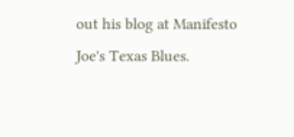out his blog at Manifesto Joe's Texas Blues.